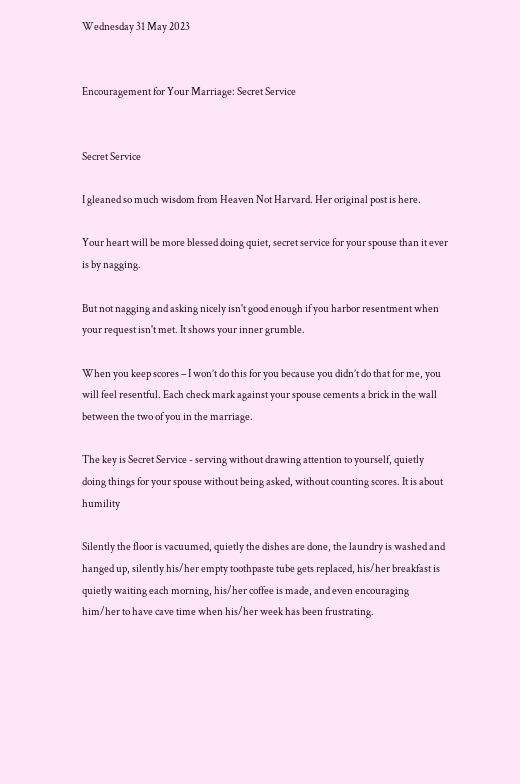Wednesday 31 May 2023


Encouragement for Your Marriage: Secret Service


Secret Service

I gleaned so much wisdom from Heaven Not Harvard. Her original post is here.

Your heart will be more blessed doing quiet, secret service for your spouse than it ever is by nagging.

But not nagging and asking nicely isn't good enough if you harbor resentment when your request isn't met. It shows your inner grumble.

When you keep scores – I won’t do this for you because you didn’t do that for me, you will feel resentful. Each check mark against your spouse cements a brick in the wall between the two of you in the marriage.

The key is Secret Service - serving without drawing attention to yourself, quietly doing things for your spouse without being asked, without counting scores. It is about humility

Silently the floor is vacuumed, quietly the dishes are done, the laundry is washed and hanged up, silently his/her empty toothpaste tube gets replaced, his/her breakfast is quietly waiting each morning, his/her coffee is made, and even encouraging him/her to have cave time when his/her week has been frustrating.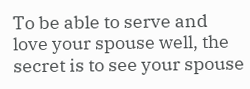To be able to serve and love your spouse well, the secret is to see your spouse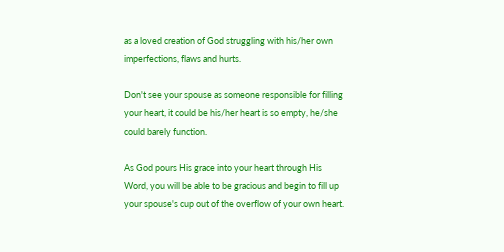as a loved creation of God struggling with his/her own imperfections, flaws and hurts.

Don't see your spouse as someone responsible for filling your heart, it could be his/her heart is so empty, he/she could barely function.

As God pours His grace into your heart through His Word, you will be able to be gracious and begin to fill up your spouse's cup out of the overflow of your own heart.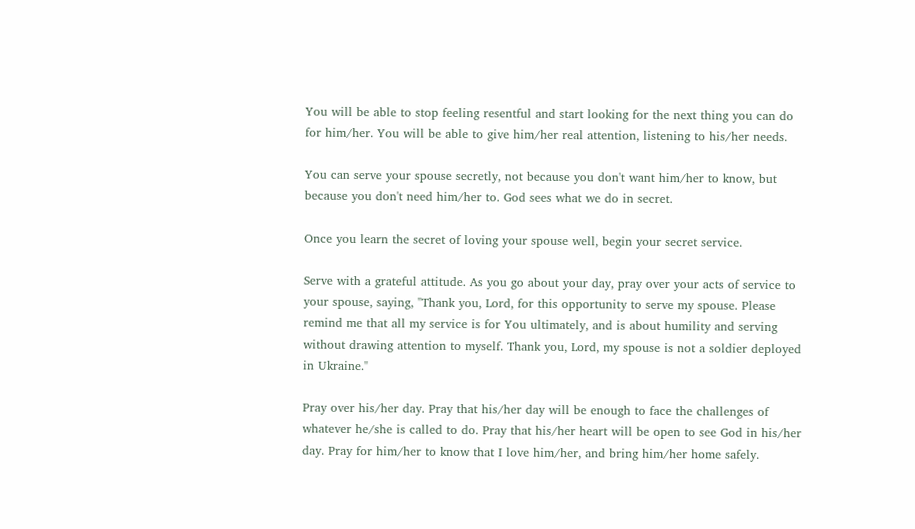You will be able to stop feeling resentful and start looking for the next thing you can do for him/her. You will be able to give him/her real attention, listening to his/her needs.

You can serve your spouse secretly, not because you don't want him/her to know, but because you don't need him/her to. God sees what we do in secret.

Once you learn the secret of loving your spouse well, begin your secret service.

Serve with a grateful attitude. As you go about your day, pray over your acts of service to your spouse, saying, "Thank you, Lord, for this opportunity to serve my spouse. Please remind me that all my service is for You ultimately, and is about humility and serving without drawing attention to myself. Thank you, Lord, my spouse is not a soldier deployed in Ukraine."

Pray over his/her day. Pray that his/her day will be enough to face the challenges of whatever he/she is called to do. Pray that his/her heart will be open to see God in his/her day. Pray for him/her to know that I love him/her, and bring him/her home safely.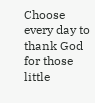Choose every day to thank God for those little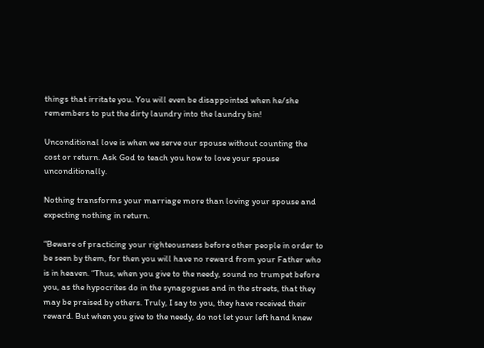things that irritate you. You will even be disappointed when he/she remembers to put the dirty laundry into the laundry bin!

Unconditional love is when we serve our spouse without counting the cost or return. Ask God to teach you how to love your spouse unconditionally.

Nothing transforms your marriage more than loving your spouse and expecting nothing in return.

“Beware of practicing your righteousness before other people in order to be seen by them, for then you will have no reward from your Father who is in heaven. “Thus, when you give to the needy, sound no trumpet before you, as the hypocrites do in the synagogues and in the streets, that they may be praised by others. Truly, I say to you, they have received their reward. But when you give to the needy, do not let your left hand knew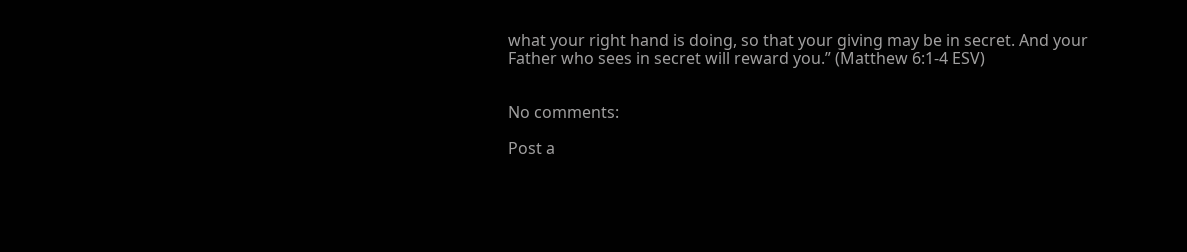what your right hand is doing, so that your giving may be in secret. And your Father who sees in secret will reward you.” (Matthew 6:1-4 ESV)


No comments:

Post a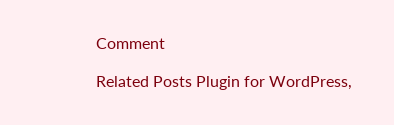Comment

Related Posts Plugin for WordPress,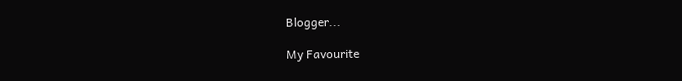Blogger...

My Favourite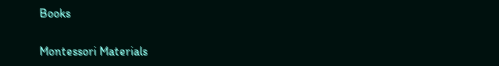Books

Montessori Materials